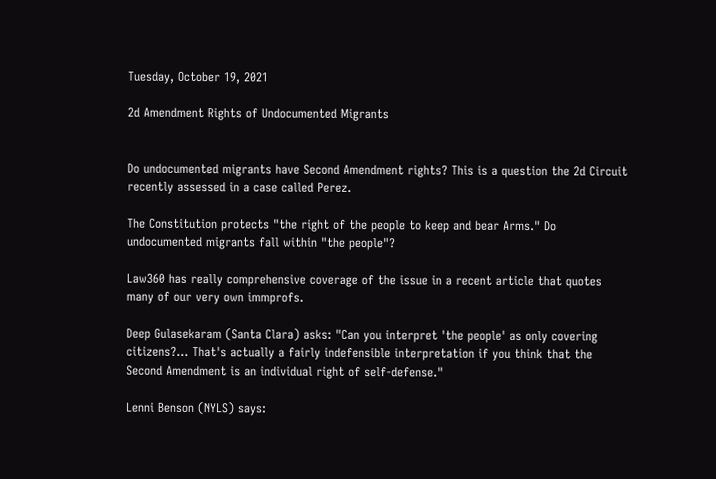Tuesday, October 19, 2021

2d Amendment Rights of Undocumented Migrants


Do undocumented migrants have Second Amendment rights? This is a question the 2d Circuit recently assessed in a case called Perez.

The Constitution protects "the right of the people to keep and bear Arms." Do undocumented migrants fall within "the people"?

Law360 has really comprehensive coverage of the issue in a recent article that quotes many of our very own immprofs.

Deep Gulasekaram (Santa Clara) asks: "Can you interpret 'the people' as only covering citizens?... That's actually a fairly indefensible interpretation if you think that the Second Amendment is an individual right of self-defense."

Lenni Benson (NYLS) says: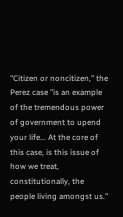"Citizen or noncitizen," the Perez case "is an example of the tremendous power of government to upend your life... At the core of this case, is this issue of how we treat, constitutionally, the people living amongst us."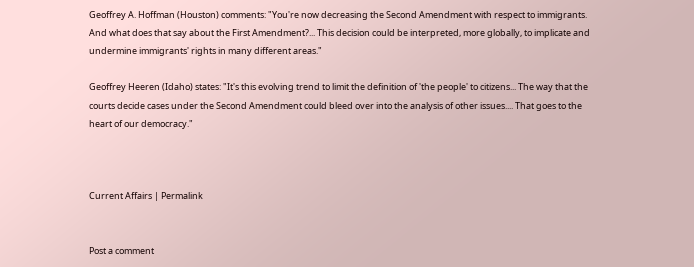Geoffrey A. Hoffman (Houston) comments: "You're now decreasing the Second Amendment with respect to immigrants. And what does that say about the First Amendment?... This decision could be interpreted, more globally, to implicate and undermine immigrants' rights in many different areas."

Geoffrey Heeren (Idaho) states: "It's this evolving trend to limit the definition of 'the people' to citizens... The way that the courts decide cases under the Second Amendment could bleed over into the analysis of other issues.... That goes to the heart of our democracy."



Current Affairs | Permalink


Post a comment